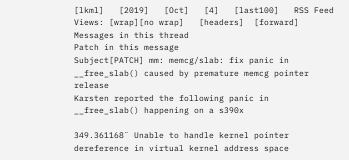[lkml]   [2019]   [Oct]   [4]   [last100]   RSS Feed
Views: [wrap][no wrap]   [headers]  [forward]
Messages in this thread
Patch in this message
Subject[PATCH] mm: memcg/slab: fix panic in __free_slab() caused by premature memcg pointer release
Karsten reported the following panic in __free_slab() happening on a s390x

349.361168¨ Unable to handle kernel pointer dereference in virtual kernel address space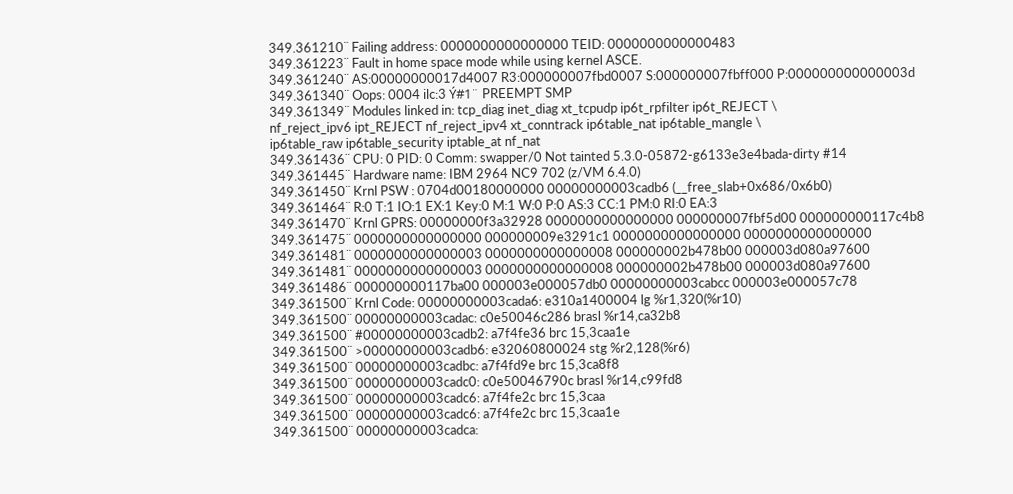349.361210¨ Failing address: 0000000000000000 TEID: 0000000000000483
349.361223¨ Fault in home space mode while using kernel ASCE.
349.361240¨ AS:00000000017d4007 R3:000000007fbd0007 S:000000007fbff000 P:000000000000003d
349.361340¨ Oops: 0004 ilc:3 Ý#1¨ PREEMPT SMP
349.361349¨ Modules linked in: tcp_diag inet_diag xt_tcpudp ip6t_rpfilter ip6t_REJECT \
nf_reject_ipv6 ipt_REJECT nf_reject_ipv4 xt_conntrack ip6table_nat ip6table_mangle \
ip6table_raw ip6table_security iptable_at nf_nat
349.361436¨ CPU: 0 PID: 0 Comm: swapper/0 Not tainted 5.3.0-05872-g6133e3e4bada-dirty #14
349.361445¨ Hardware name: IBM 2964 NC9 702 (z/VM 6.4.0)
349.361450¨ Krnl PSW : 0704d00180000000 00000000003cadb6 (__free_slab+0x686/0x6b0)
349.361464¨ R:0 T:1 IO:1 EX:1 Key:0 M:1 W:0 P:0 AS:3 CC:1 PM:0 RI:0 EA:3
349.361470¨ Krnl GPRS: 00000000f3a32928 0000000000000000 000000007fbf5d00 000000000117c4b8
349.361475¨ 0000000000000000 000000009e3291c1 0000000000000000 0000000000000000
349.361481¨ 0000000000000003 0000000000000008 000000002b478b00 000003d080a97600
349.361481¨ 0000000000000003 0000000000000008 000000002b478b00 000003d080a97600
349.361486¨ 000000000117ba00 000003e000057db0 00000000003cabcc 000003e000057c78
349.361500¨ Krnl Code: 00000000003cada6: e310a1400004 lg %r1,320(%r10)
349.361500¨ 00000000003cadac: c0e50046c286 brasl %r14,ca32b8
349.361500¨ #00000000003cadb2: a7f4fe36 brc 15,3caa1e
349.361500¨ >00000000003cadb6: e32060800024 stg %r2,128(%r6)
349.361500¨ 00000000003cadbc: a7f4fd9e brc 15,3ca8f8
349.361500¨ 00000000003cadc0: c0e50046790c brasl %r14,c99fd8
349.361500¨ 00000000003cadc6: a7f4fe2c brc 15,3caa
349.361500¨ 00000000003cadc6: a7f4fe2c brc 15,3caa1e
349.361500¨ 00000000003cadca: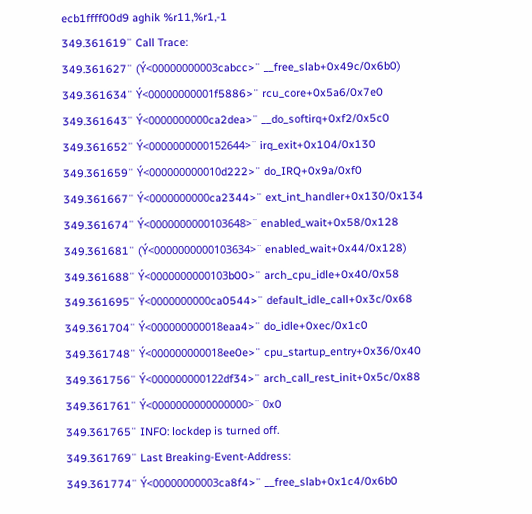ecb1ffff00d9 aghik %r11,%r1,-1
349.361619¨ Call Trace:
349.361627¨ (Ý<00000000003cabcc>¨ __free_slab+0x49c/0x6b0)
349.361634¨ Ý<00000000001f5886>¨ rcu_core+0x5a6/0x7e0
349.361643¨ Ý<0000000000ca2dea>¨ __do_softirq+0xf2/0x5c0
349.361652¨ Ý<0000000000152644>¨ irq_exit+0x104/0x130
349.361659¨ Ý<000000000010d222>¨ do_IRQ+0x9a/0xf0
349.361667¨ Ý<0000000000ca2344>¨ ext_int_handler+0x130/0x134
349.361674¨ Ý<0000000000103648>¨ enabled_wait+0x58/0x128
349.361681¨ (Ý<0000000000103634>¨ enabled_wait+0x44/0x128)
349.361688¨ Ý<0000000000103b00>¨ arch_cpu_idle+0x40/0x58
349.361695¨ Ý<0000000000ca0544>¨ default_idle_call+0x3c/0x68
349.361704¨ Ý<000000000018eaa4>¨ do_idle+0xec/0x1c0
349.361748¨ Ý<000000000018ee0e>¨ cpu_startup_entry+0x36/0x40
349.361756¨ Ý<000000000122df34>¨ arch_call_rest_init+0x5c/0x88
349.361761¨ Ý<0000000000000000>¨ 0x0
349.361765¨ INFO: lockdep is turned off.
349.361769¨ Last Breaking-Event-Address:
349.361774¨ Ý<00000000003ca8f4>¨ __free_slab+0x1c4/0x6b0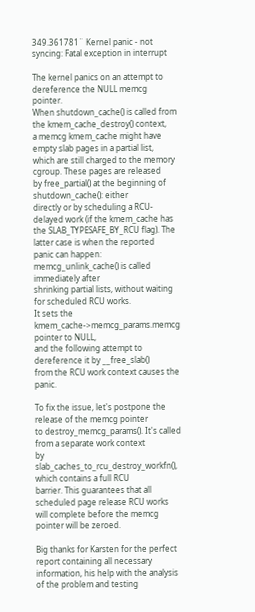349.361781¨ Kernel panic - not syncing: Fatal exception in interrupt

The kernel panics on an attempt to dereference the NULL memcg pointer.
When shutdown_cache() is called from the kmem_cache_destroy() context,
a memcg kmem_cache might have empty slab pages in a partial list,
which are still charged to the memory cgroup. These pages are released
by free_partial() at the beginning of shutdown_cache(): either
directly or by scheduling a RCU-delayed work (if the kmem_cache has
the SLAB_TYPESAFE_BY_RCU flag). The latter case is when the reported
panic can happen: memcg_unlink_cache() is called immediately after
shrinking partial lists, without waiting for scheduled RCU works.
It sets the kmem_cache->memcg_params.memcg pointer to NULL,
and the following attempt to dereference it by __free_slab()
from the RCU work context causes the panic.

To fix the issue, let's postpone the release of the memcg pointer
to destroy_memcg_params(). It's called from a separate work context
by slab_caches_to_rcu_destroy_workfn(), which contains a full RCU
barrier. This guarantees that all scheduled page release RCU works
will complete before the memcg pointer will be zeroed.

Big thanks for Karsten for the perfect report containing all necessary
information, his help with the analysis of the problem and testing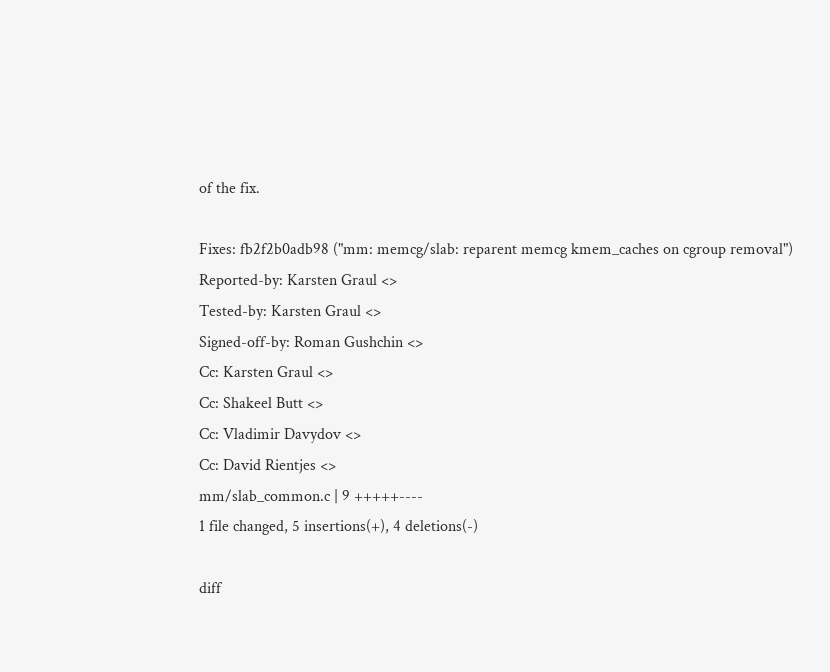of the fix.

Fixes: fb2f2b0adb98 ("mm: memcg/slab: reparent memcg kmem_caches on cgroup removal")
Reported-by: Karsten Graul <>
Tested-by: Karsten Graul <>
Signed-off-by: Roman Gushchin <>
Cc: Karsten Graul <>
Cc: Shakeel Butt <>
Cc: Vladimir Davydov <>
Cc: David Rientjes <>
mm/slab_common.c | 9 +++++----
1 file changed, 5 insertions(+), 4 deletions(-)

diff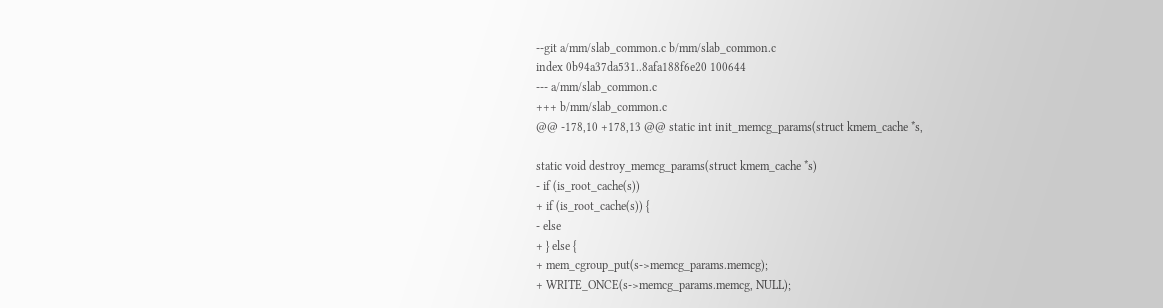--git a/mm/slab_common.c b/mm/slab_common.c
index 0b94a37da531..8afa188f6e20 100644
--- a/mm/slab_common.c
+++ b/mm/slab_common.c
@@ -178,10 +178,13 @@ static int init_memcg_params(struct kmem_cache *s,

static void destroy_memcg_params(struct kmem_cache *s)
- if (is_root_cache(s))
+ if (is_root_cache(s)) {
- else
+ } else {
+ mem_cgroup_put(s->memcg_params.memcg);
+ WRITE_ONCE(s->memcg_params.memcg, NULL);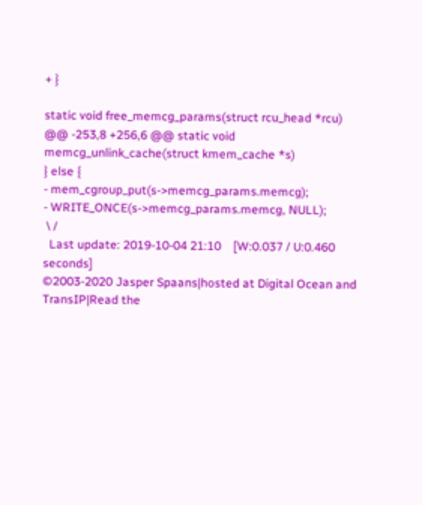+ }

static void free_memcg_params(struct rcu_head *rcu)
@@ -253,8 +256,6 @@ static void memcg_unlink_cache(struct kmem_cache *s)
} else {
- mem_cgroup_put(s->memcg_params.memcg);
- WRITE_ONCE(s->memcg_params.memcg, NULL);
 \ /
  Last update: 2019-10-04 21:10    [W:0.037 / U:0.460 seconds]
©2003-2020 Jasper Spaans|hosted at Digital Ocean and TransIP|Read the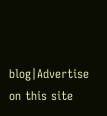blog|Advertise on this site